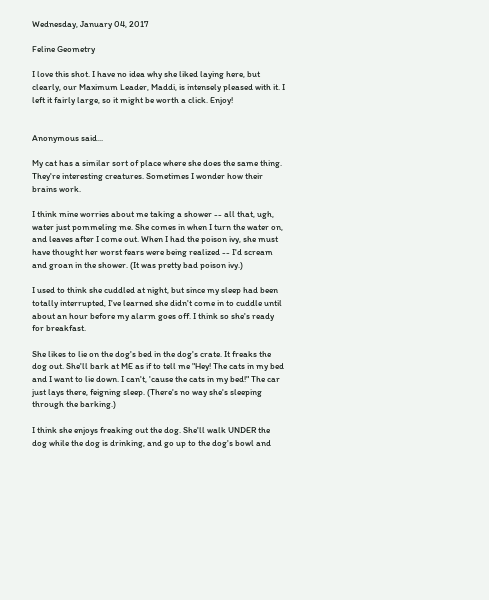Wednesday, January 04, 2017

Feline Geometry

I love this shot. I have no idea why she liked laying here, but clearly, our Maximum Leader, Maddi, is intensely pleased with it. I left it fairly large, so it might be worth a click. Enjoy!


Anonymous said...

My cat has a similar sort of place where she does the same thing. They're interesting creatures. Sometimes I wonder how their brains work.

I think mine worries about me taking a shower -- all that, ugh, water just pommeling me. She comes in when I turn the water on, and leaves after I come out. When I had the poison ivy, she must have thought her worst fears were being realized -- I'd scream and groan in the shower. (It was pretty bad poison ivy.)

I used to think she cuddled at night, but since my sleep had been totally interrupted, I've learned she didn't come in to cuddle until about an hour before my alarm goes off. I think so she's ready for breakfast.

She likes to lie on the dog's bed in the dog's crate. It freaks the dog out. She'll bark at ME as if to tell me "Hey! The cats in my bed and I want to lie down. I can't, 'cause the cats in my bed!" The car just lays there, feigning sleep. (There's no way she's sleeping through the barking.)

I think she enjoys freaking out the dog. She'll walk UNDER the dog while the dog is drinking, and go up to the dog's bowl and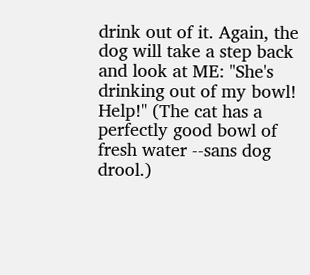drink out of it. Again, the dog will take a step back and look at ME: "She's drinking out of my bowl! Help!" (The cat has a perfectly good bowl of fresh water --sans dog drool.)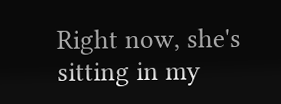Right now, she's sitting in my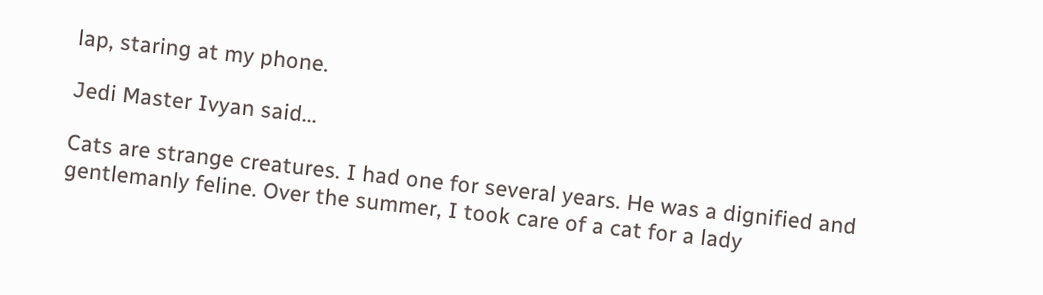lap, staring at my phone.

Jedi Master Ivyan said...

Cats are strange creatures. I had one for several years. He was a dignified and gentlemanly feline. Over the summer, I took care of a cat for a lady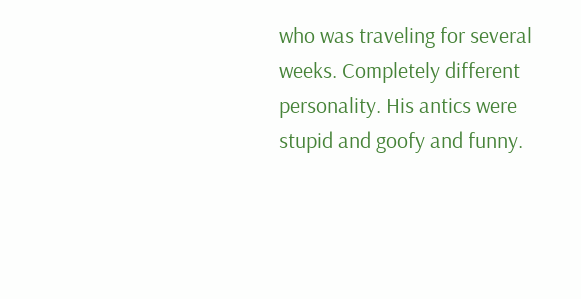who was traveling for several weeks. Completely different personality. His antics were stupid and goofy and funny.